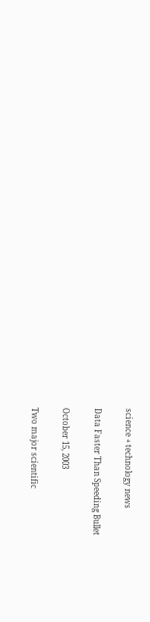science + technology news

Data Faster Than Speeding Bullet

October 15, 2003

Two major scientific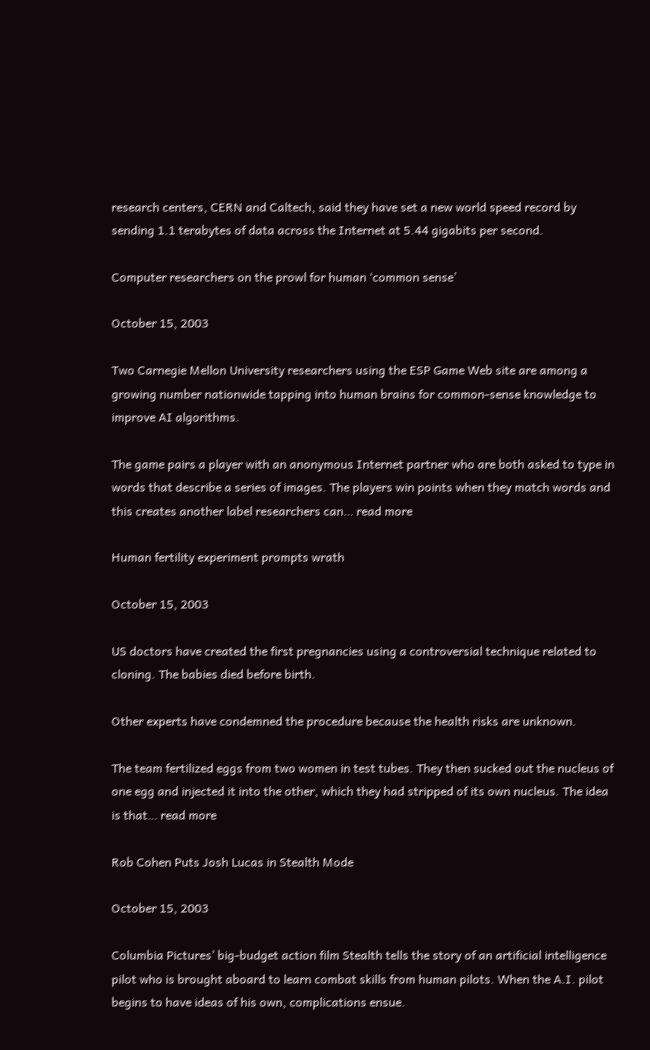research centers, CERN and Caltech, said they have set a new world speed record by sending 1.1 terabytes of data across the Internet at 5.44 gigabits per second.

Computer researchers on the prowl for human ‘common sense’

October 15, 2003

Two Carnegie Mellon University researchers using the ESP Game Web site are among a growing number nationwide tapping into human brains for common-sense knowledge to improve AI algorithms.

The game pairs a player with an anonymous Internet partner who are both asked to type in words that describe a series of images. The players win points when they match words and this creates another label researchers can… read more

Human fertility experiment prompts wrath

October 15, 2003

US doctors have created the first pregnancies using a controversial technique related to cloning. The babies died before birth.

Other experts have condemned the procedure because the health risks are unknown.

The team fertilized eggs from two women in test tubes. They then sucked out the nucleus of one egg and injected it into the other, which they had stripped of its own nucleus. The idea is that… read more

Rob Cohen Puts Josh Lucas in Stealth Mode

October 15, 2003

Columbia Pictures’ big-budget action film Stealth tells the story of an artificial intelligence pilot who is brought aboard to learn combat skills from human pilots. When the A.I. pilot begins to have ideas of his own, complications ensue.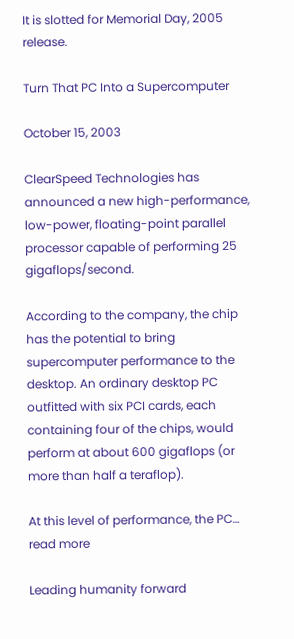It is slotted for Memorial Day, 2005 release.

Turn That PC Into a Supercomputer

October 15, 2003

ClearSpeed Technologies has announced a new high-performance, low-power, floating-point parallel processor capable of performing 25 gigaflops/second.

According to the company, the chip has the potential to bring supercomputer performance to the desktop. An ordinary desktop PC outfitted with six PCI cards, each containing four of the chips, would perform at about 600 gigaflops (or more than half a teraflop).

At this level of performance, the PC… read more

Leading humanity forward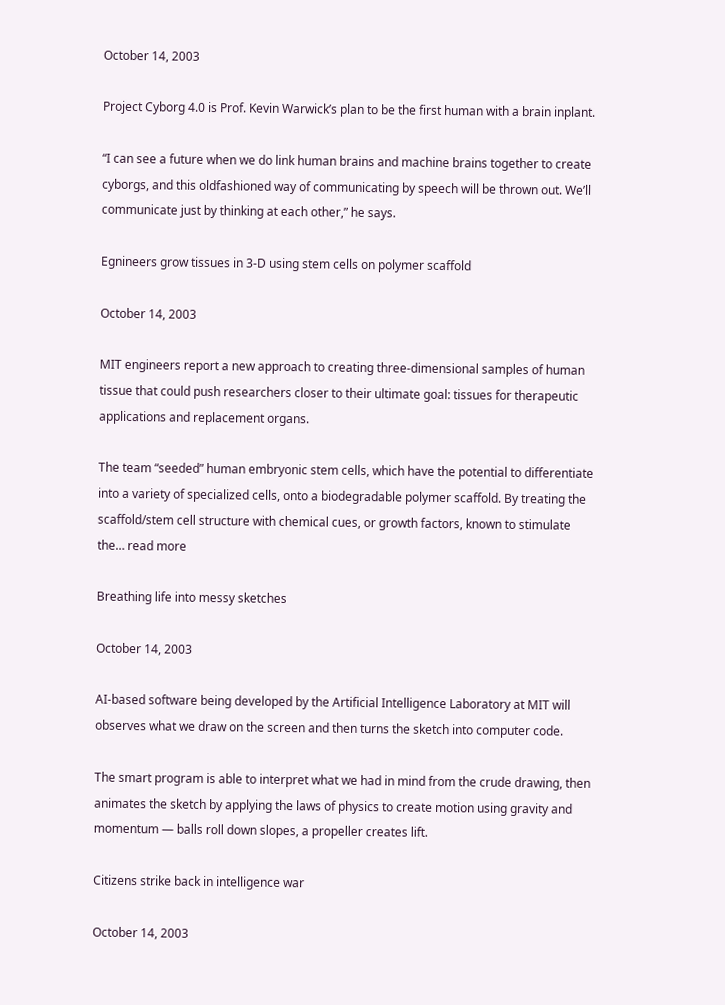October 14, 2003

Project Cyborg 4.0 is Prof. Kevin Warwick’s plan to be the first human with a brain inplant.

“I can see a future when we do link human brains and machine brains together to create cyborgs, and this oldfashioned way of communicating by speech will be thrown out. We’ll communicate just by thinking at each other,” he says.

Egnineers grow tissues in 3-D using stem cells on polymer scaffold

October 14, 2003

MIT engineers report a new approach to creating three-dimensional samples of human tissue that could push researchers closer to their ultimate goal: tissues for therapeutic applications and replacement organs.

The team “seeded” human embryonic stem cells, which have the potential to differentiate into a variety of specialized cells, onto a biodegradable polymer scaffold. By treating the scaffold/stem cell structure with chemical cues, or growth factors, known to stimulate the… read more

Breathing life into messy sketches

October 14, 2003

AI-based software being developed by the Artificial Intelligence Laboratory at MIT will observes what we draw on the screen and then turns the sketch into computer code.

The smart program is able to interpret what we had in mind from the crude drawing, then animates the sketch by applying the laws of physics to create motion using gravity and momentum — balls roll down slopes, a propeller creates lift.

Citizens strike back in intelligence war

October 14, 2003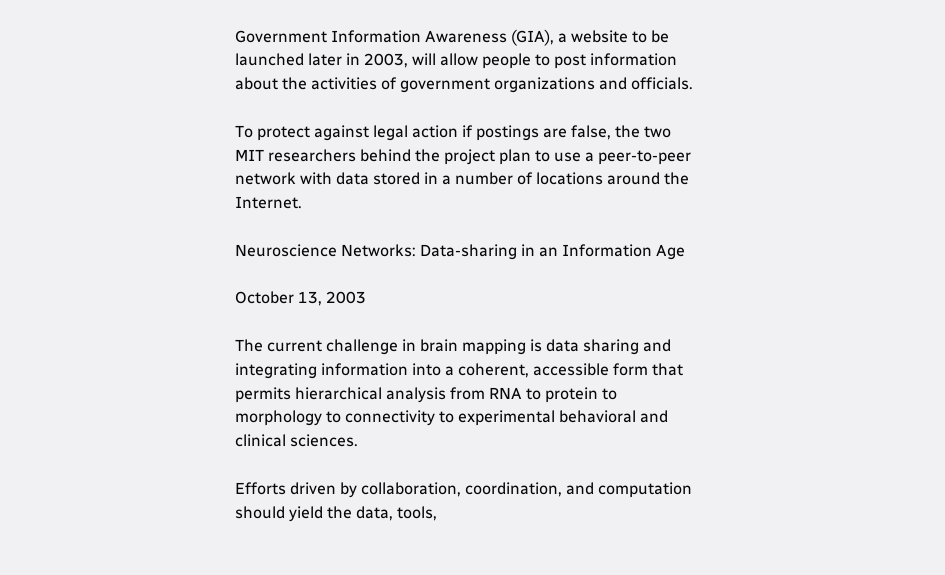Government Information Awareness (GIA), a website to be launched later in 2003, will allow people to post information about the activities of government organizations and officials.

To protect against legal action if postings are false, the two MIT researchers behind the project plan to use a peer-to-peer network with data stored in a number of locations around the Internet.

Neuroscience Networks: Data-sharing in an Information Age

October 13, 2003

The current challenge in brain mapping is data sharing and integrating information into a coherent, accessible form that permits hierarchical analysis from RNA to protein to morphology to connectivity to experimental behavioral and clinical sciences.

Efforts driven by collaboration, coordination, and computation should yield the data, tools,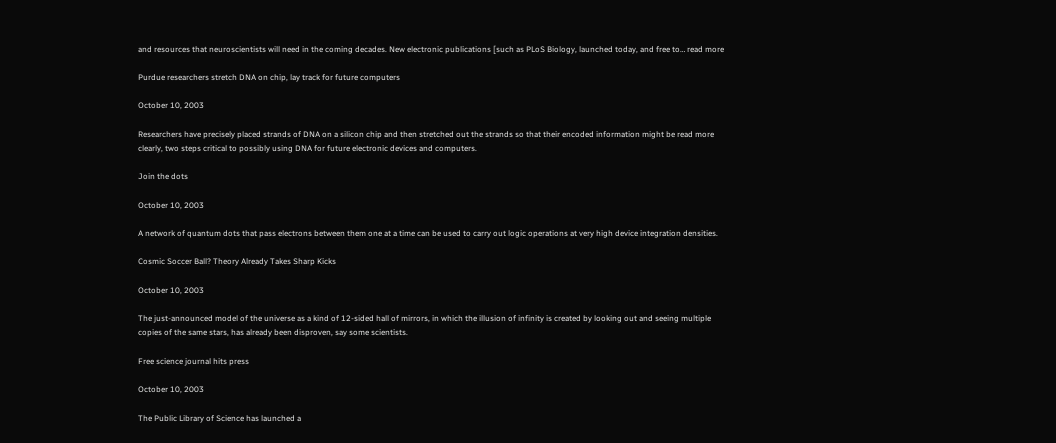and resources that neuroscientists will need in the coming decades. New electronic publications [such as PLoS Biology, launched today, and free to… read more

Purdue researchers stretch DNA on chip, lay track for future computers

October 10, 2003

Researchers have precisely placed strands of DNA on a silicon chip and then stretched out the strands so that their encoded information might be read more clearly, two steps critical to possibly using DNA for future electronic devices and computers.

Join the dots

October 10, 2003

A network of quantum dots that pass electrons between them one at a time can be used to carry out logic operations at very high device integration densities.

Cosmic Soccer Ball? Theory Already Takes Sharp Kicks

October 10, 2003

The just-announced model of the universe as a kind of 12-sided hall of mirrors, in which the illusion of infinity is created by looking out and seeing multiple copies of the same stars, has already been disproven, say some scientists.

Free science journal hits press

October 10, 2003

The Public Library of Science has launched a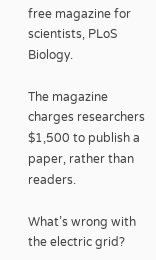free magazine for scientists, PLoS Biology.

The magazine charges researchers $1,500 to publish a paper, rather than readers.

What’s wrong with the electric grid?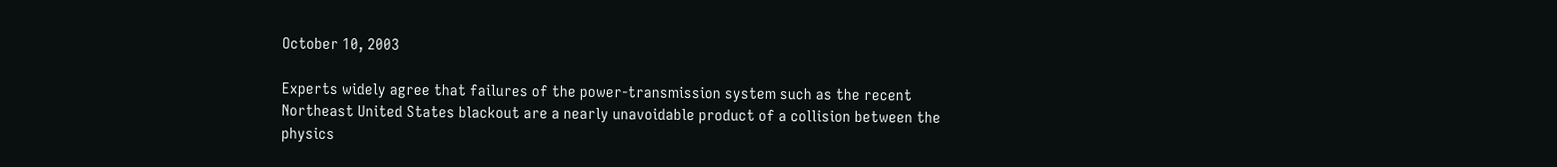October 10, 2003

Experts widely agree that failures of the power-transmission system such as the recent Northeast United States blackout are a nearly unavoidable product of a collision between the physics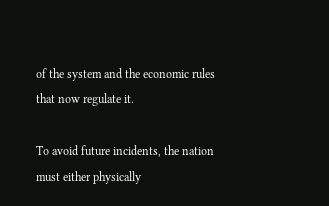of the system and the economic rules that now regulate it.

To avoid future incidents, the nation must either physically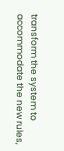transform the system to accommodate the new rules,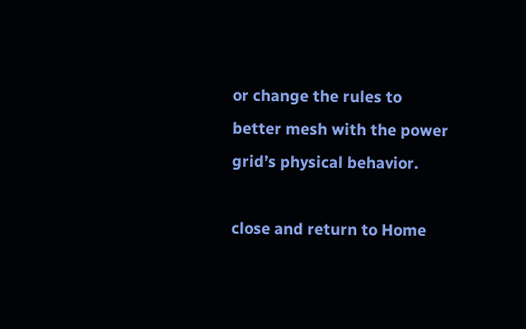or change the rules to better mesh with the power grid’s physical behavior.

close and return to Home